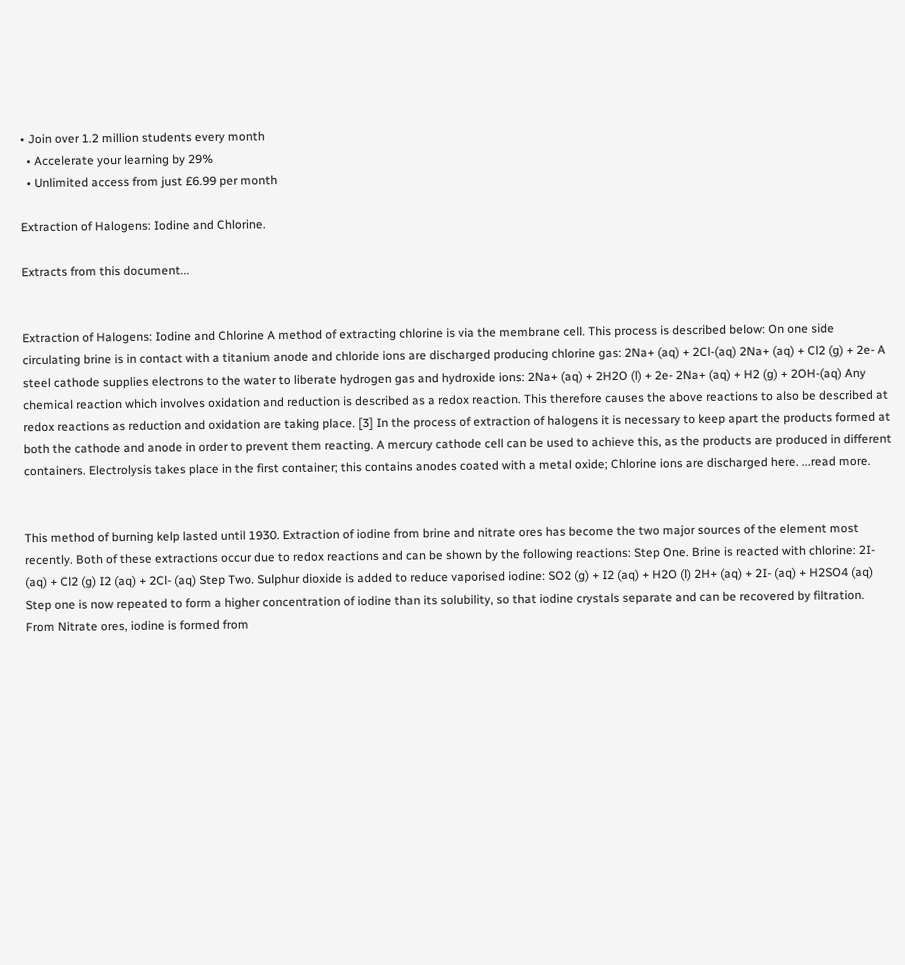• Join over 1.2 million students every month
  • Accelerate your learning by 29%
  • Unlimited access from just £6.99 per month

Extraction of Halogens: Iodine and Chlorine.

Extracts from this document...


Extraction of Halogens: Iodine and Chlorine A method of extracting chlorine is via the membrane cell. This process is described below: On one side circulating brine is in contact with a titanium anode and chloride ions are discharged producing chlorine gas: 2Na+ (aq) + 2Cl-(aq) 2Na+ (aq) + Cl2 (g) + 2e- A steel cathode supplies electrons to the water to liberate hydrogen gas and hydroxide ions: 2Na+ (aq) + 2H2O (l) + 2e- 2Na+ (aq) + H2 (g) + 2OH-(aq) Any chemical reaction which involves oxidation and reduction is described as a redox reaction. This therefore causes the above reactions to also be described at redox reactions as reduction and oxidation are taking place. [3] In the process of extraction of halogens it is necessary to keep apart the products formed at both the cathode and anode in order to prevent them reacting. A mercury cathode cell can be used to achieve this, as the products are produced in different containers. Electrolysis takes place in the first container; this contains anodes coated with a metal oxide; Chlorine ions are discharged here. ...read more.


This method of burning kelp lasted until 1930. Extraction of iodine from brine and nitrate ores has become the two major sources of the element most recently. Both of these extractions occur due to redox reactions and can be shown by the following reactions: Step One. Brine is reacted with chlorine: 2I- (aq) + Cl2 (g) I2 (aq) + 2Cl- (aq) Step Two. Sulphur dioxide is added to reduce vaporised iodine: SO2 (g) + I2 (aq) + H2O (l) 2H+ (aq) + 2I- (aq) + H2SO4 (aq) Step one is now repeated to form a higher concentration of iodine than its solubility, so that iodine crystals separate and can be recovered by filtration. From Nitrate ores, iodine is formed from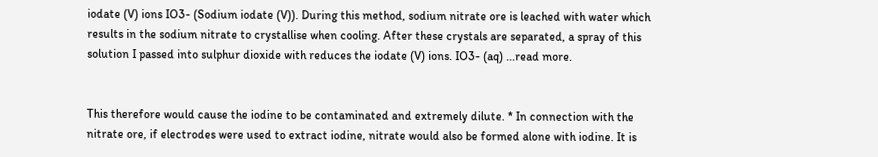iodate (V) ions IO3- (Sodium iodate (V)). During this method, sodium nitrate ore is leached with water which results in the sodium nitrate to crystallise when cooling. After these crystals are separated, a spray of this solution I passed into sulphur dioxide with reduces the iodate (V) ions. IO3- (aq) ...read more.


This therefore would cause the iodine to be contaminated and extremely dilute. * In connection with the nitrate ore, if electrodes were used to extract iodine, nitrate would also be formed alone with iodine. It is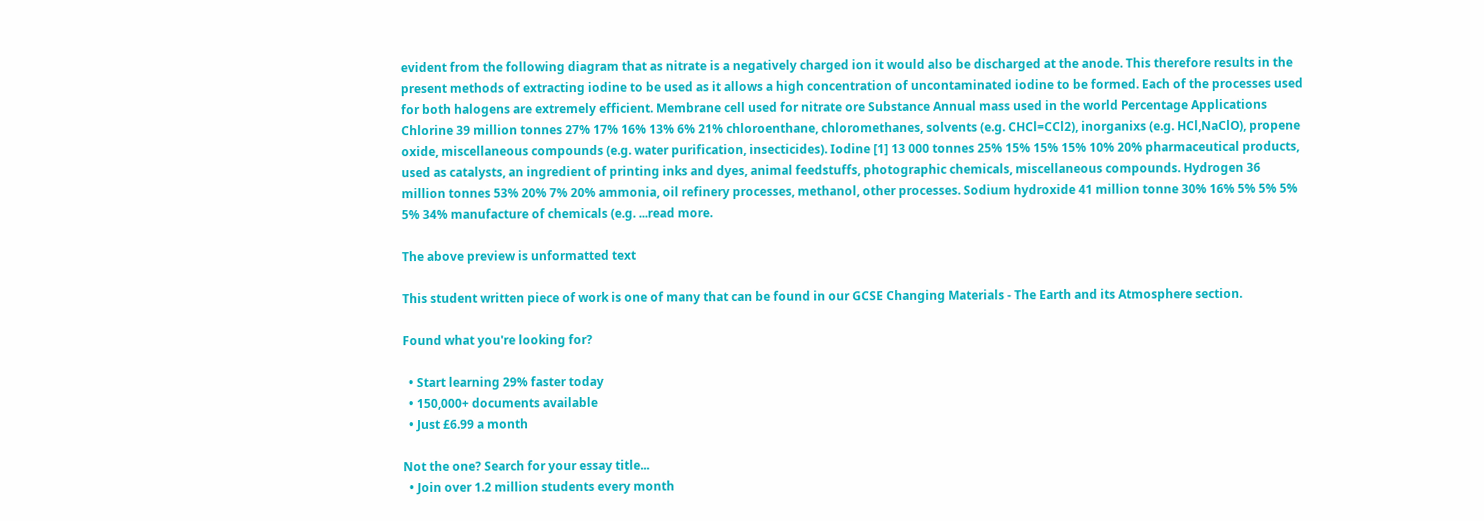evident from the following diagram that as nitrate is a negatively charged ion it would also be discharged at the anode. This therefore results in the present methods of extracting iodine to be used as it allows a high concentration of uncontaminated iodine to be formed. Each of the processes used for both halogens are extremely efficient. Membrane cell used for nitrate ore Substance Annual mass used in the world Percentage Applications Chlorine 39 million tonnes 27% 17% 16% 13% 6% 21% chloroenthane, chloromethanes, solvents (e.g. CHCl=CCl2), inorganixs (e.g. HCl,NaClO), propene oxide, miscellaneous compounds (e.g. water purification, insecticides). Iodine [1] 13 000 tonnes 25% 15% 15% 15% 10% 20% pharmaceutical products, used as catalysts, an ingredient of printing inks and dyes, animal feedstuffs, photographic chemicals, miscellaneous compounds. Hydrogen 36 million tonnes 53% 20% 7% 20% ammonia, oil refinery processes, methanol, other processes. Sodium hydroxide 41 million tonne 30% 16% 5% 5% 5% 5% 34% manufacture of chemicals (e.g. ...read more.

The above preview is unformatted text

This student written piece of work is one of many that can be found in our GCSE Changing Materials - The Earth and its Atmosphere section.

Found what you're looking for?

  • Start learning 29% faster today
  • 150,000+ documents available
  • Just £6.99 a month

Not the one? Search for your essay title...
  • Join over 1.2 million students every month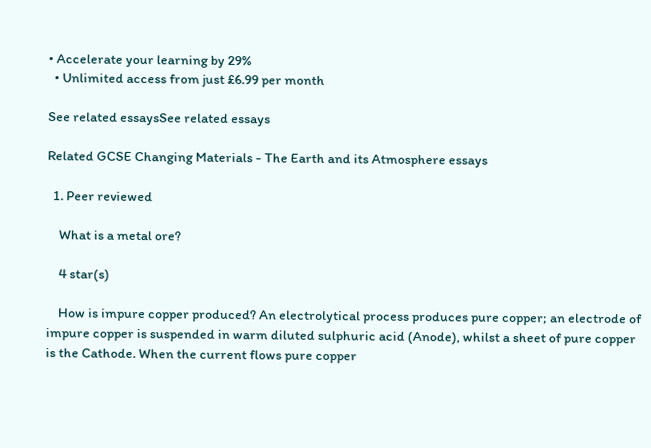• Accelerate your learning by 29%
  • Unlimited access from just £6.99 per month

See related essaysSee related essays

Related GCSE Changing Materials - The Earth and its Atmosphere essays

  1. Peer reviewed

    What is a metal ore?

    4 star(s)

    How is impure copper produced? An electrolytical process produces pure copper; an electrode of impure copper is suspended in warm diluted sulphuric acid (Anode), whilst a sheet of pure copper is the Cathode. When the current flows pure copper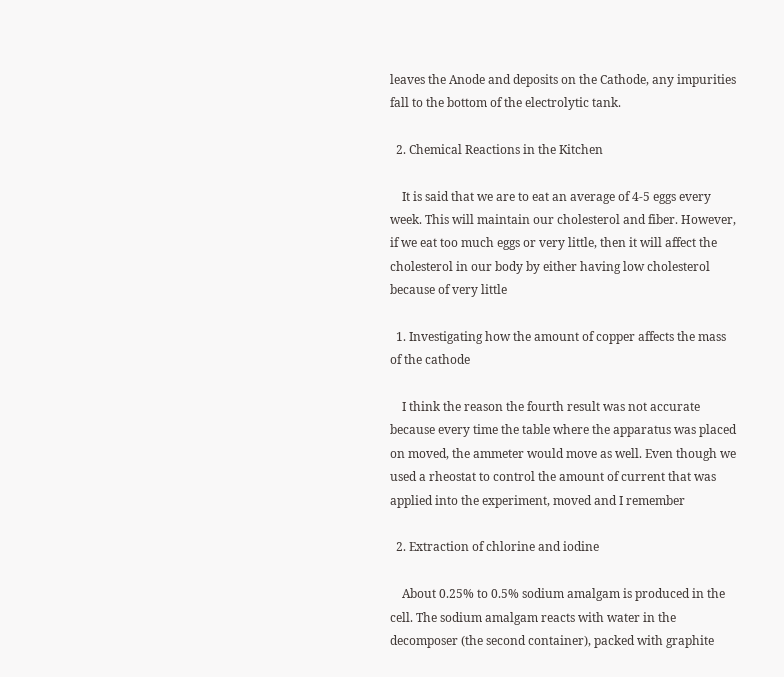leaves the Anode and deposits on the Cathode, any impurities fall to the bottom of the electrolytic tank.

  2. Chemical Reactions in the Kitchen

    It is said that we are to eat an average of 4-5 eggs every week. This will maintain our cholesterol and fiber. However, if we eat too much eggs or very little, then it will affect the cholesterol in our body by either having low cholesterol because of very little

  1. Investigating how the amount of copper affects the mass of the cathode

    I think the reason the fourth result was not accurate because every time the table where the apparatus was placed on moved, the ammeter would move as well. Even though we used a rheostat to control the amount of current that was applied into the experiment, moved and I remember

  2. Extraction of chlorine and iodine

    About 0.25% to 0.5% sodium amalgam is produced in the cell. The sodium amalgam reacts with water in the decomposer (the second container), packed with graphite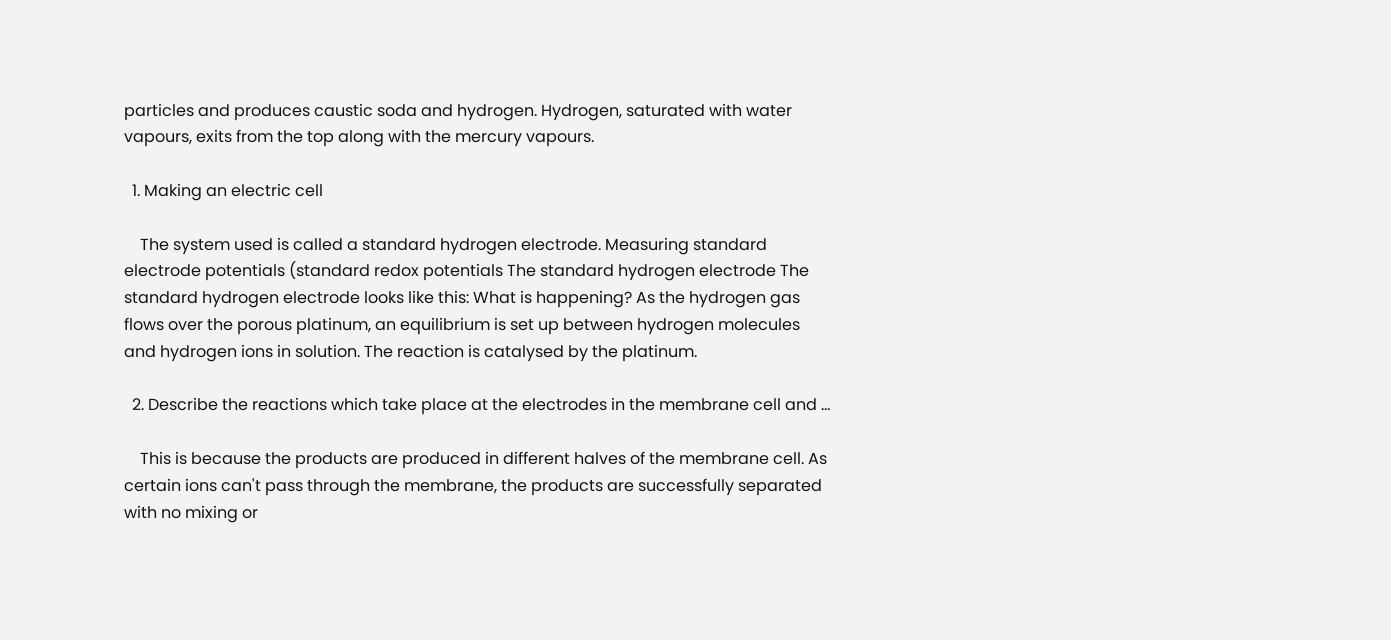particles and produces caustic soda and hydrogen. Hydrogen, saturated with water vapours, exits from the top along with the mercury vapours.

  1. Making an electric cell

    The system used is called a standard hydrogen electrode. Measuring standard electrode potentials (standard redox potentials The standard hydrogen electrode The standard hydrogen electrode looks like this: What is happening? As the hydrogen gas flows over the porous platinum, an equilibrium is set up between hydrogen molecules and hydrogen ions in solution. The reaction is catalysed by the platinum.

  2. Describe the reactions which take place at the electrodes in the membrane cell and ...

    This is because the products are produced in different halves of the membrane cell. As certain ions can't pass through the membrane, the products are successfully separated with no mixing or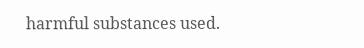harmful substances used.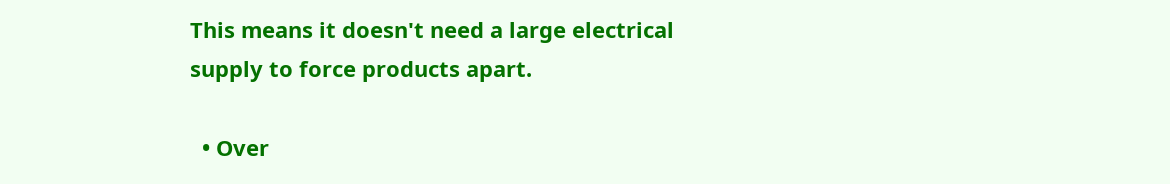This means it doesn't need a large electrical supply to force products apart.

  • Over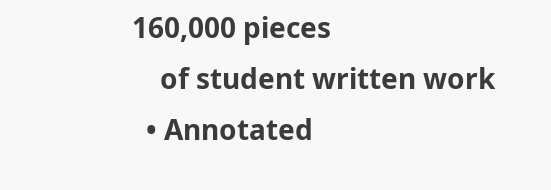160,000 pieces
    of student written work
  • Annotated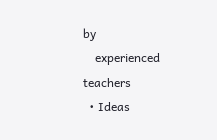by
    experienced teachers
  • Ideas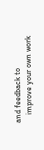and feedback to
    improve your own work